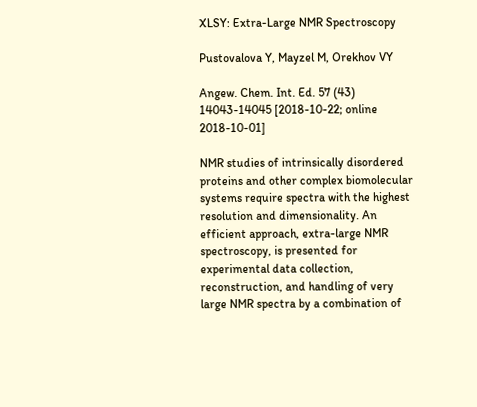XLSY: Extra-Large NMR Spectroscopy

Pustovalova Y, Mayzel M, Orekhov VY

Angew. Chem. Int. Ed. 57 (43) 14043-14045 [2018-10-22; online 2018-10-01]

NMR studies of intrinsically disordered proteins and other complex biomolecular systems require spectra with the highest resolution and dimensionality. An efficient approach, extra-large NMR spectroscopy, is presented for experimental data collection, reconstruction, and handling of very large NMR spectra by a combination of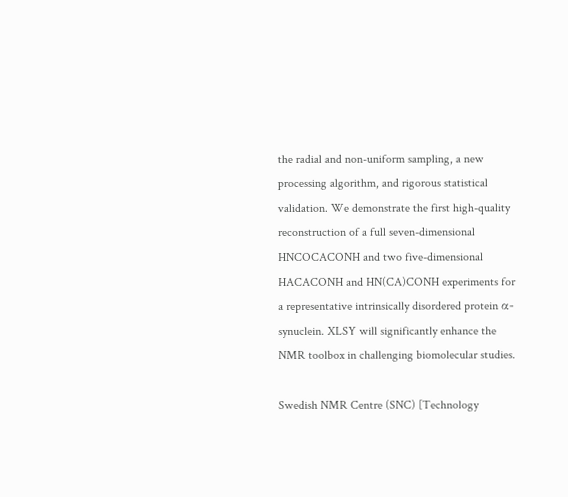the radial and non-uniform sampling, a new processing algorithm, and rigorous statistical validation. We demonstrate the first high-quality reconstruction of a full seven-dimensional HNCOCACONH and two five-dimensional HACACONH and HN(CA)CONH experiments for a representative intrinsically disordered protein α-synuclein. XLSY will significantly enhance the NMR toolbox in challenging biomolecular studies.

Swedish NMR Centre (SNC) [Technology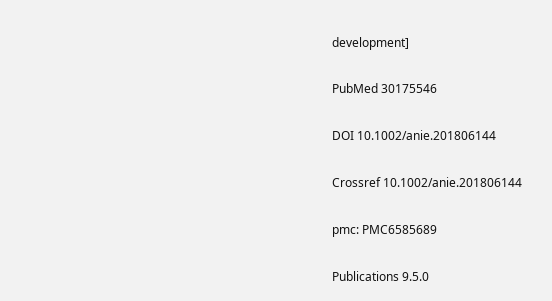development]

PubMed 30175546

DOI 10.1002/anie.201806144

Crossref 10.1002/anie.201806144

pmc: PMC6585689

Publications 9.5.0